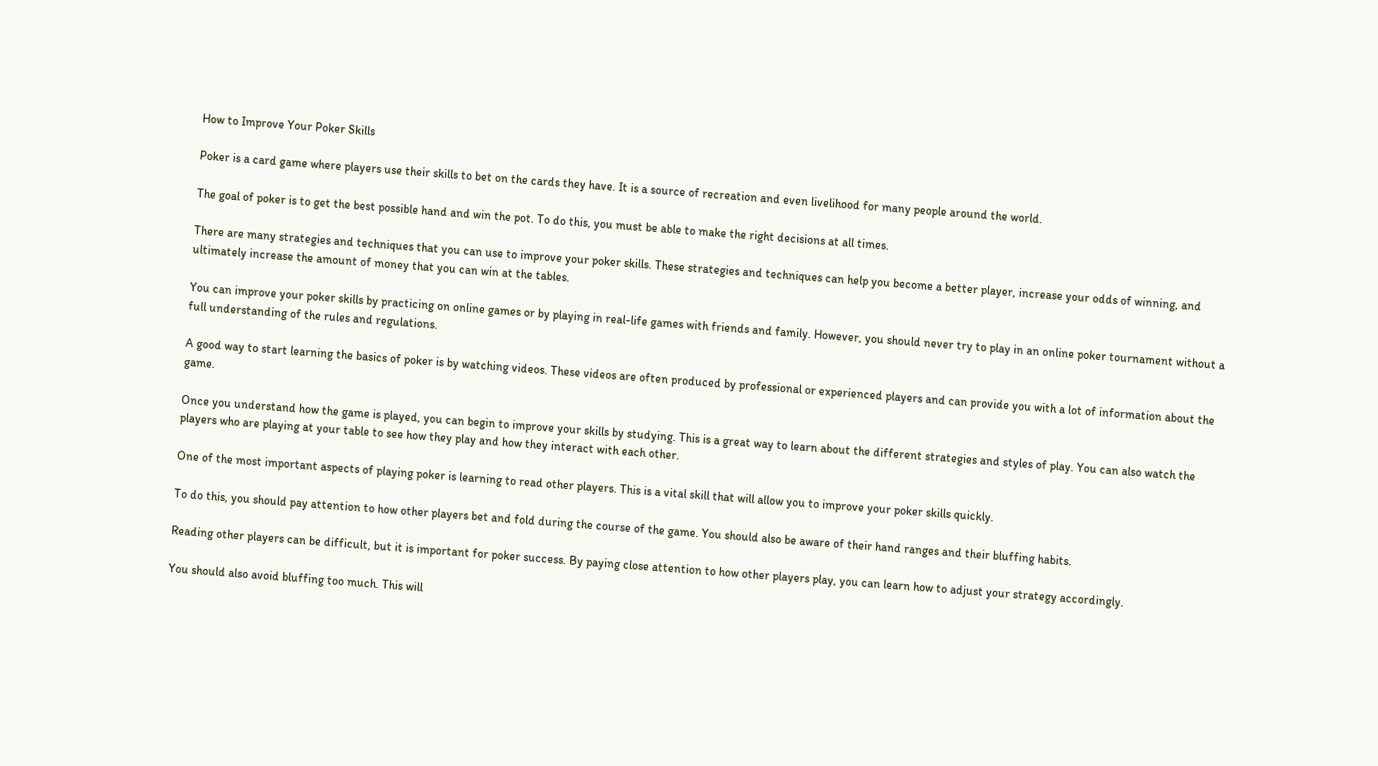How to Improve Your Poker Skills

Poker is a card game where players use their skills to bet on the cards they have. It is a source of recreation and even livelihood for many people around the world.

The goal of poker is to get the best possible hand and win the pot. To do this, you must be able to make the right decisions at all times.

There are many strategies and techniques that you can use to improve your poker skills. These strategies and techniques can help you become a better player, increase your odds of winning, and ultimately increase the amount of money that you can win at the tables.

You can improve your poker skills by practicing on online games or by playing in real-life games with friends and family. However, you should never try to play in an online poker tournament without a full understanding of the rules and regulations.

A good way to start learning the basics of poker is by watching videos. These videos are often produced by professional or experienced players and can provide you with a lot of information about the game.

Once you understand how the game is played, you can begin to improve your skills by studying. This is a great way to learn about the different strategies and styles of play. You can also watch the players who are playing at your table to see how they play and how they interact with each other.

One of the most important aspects of playing poker is learning to read other players. This is a vital skill that will allow you to improve your poker skills quickly.

To do this, you should pay attention to how other players bet and fold during the course of the game. You should also be aware of their hand ranges and their bluffing habits.

Reading other players can be difficult, but it is important for poker success. By paying close attention to how other players play, you can learn how to adjust your strategy accordingly.

You should also avoid bluffing too much. This will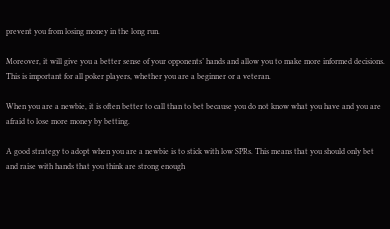prevent you from losing money in the long run.

Moreover, it will give you a better sense of your opponents’ hands and allow you to make more informed decisions. This is important for all poker players, whether you are a beginner or a veteran.

When you are a newbie, it is often better to call than to bet because you do not know what you have and you are afraid to lose more money by betting.

A good strategy to adopt when you are a newbie is to stick with low SPRs. This means that you should only bet and raise with hands that you think are strong enough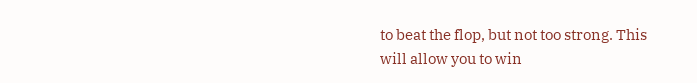to beat the flop, but not too strong. This will allow you to win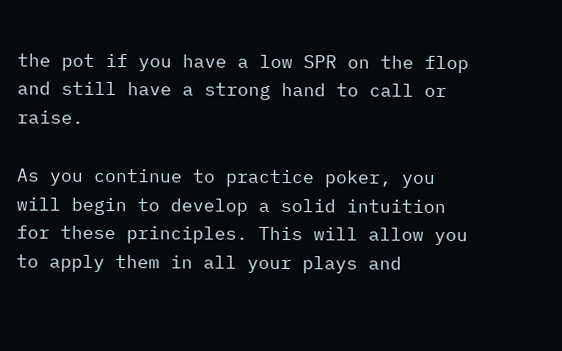the pot if you have a low SPR on the flop and still have a strong hand to call or raise.

As you continue to practice poker, you will begin to develop a solid intuition for these principles. This will allow you to apply them in all your plays and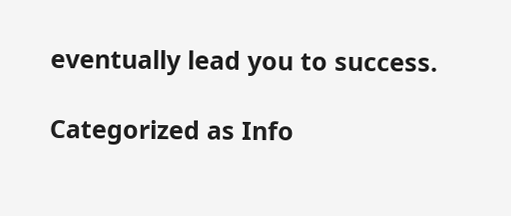eventually lead you to success.

Categorized as Info